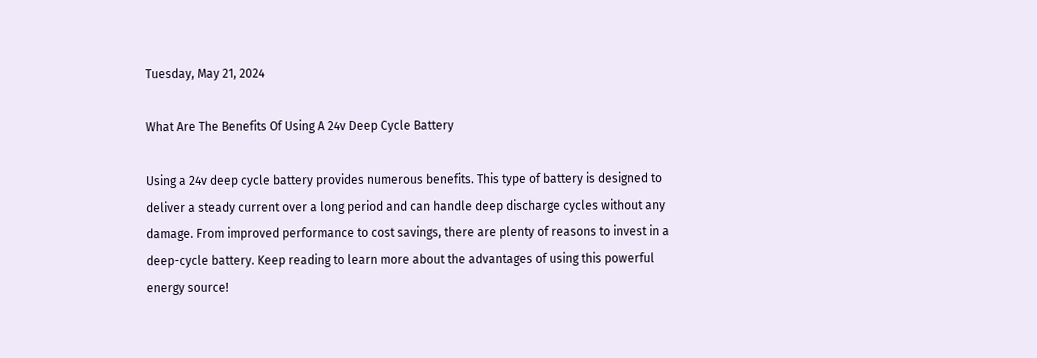Tuesday, May 21, 2024

What Are The Benefits Of Using A 24v Deep Cycle Battery

Using a 24v deep cycle battery provides numerous benefits. This type of battery is designed to deliver a steady current over a long period and can handle deep discharge cycles without any damage. From improved performance to cost savings, there are plenty of reasons to invest in a deep-cycle battery. Keep reading to learn more about the advantages of using this powerful energy source!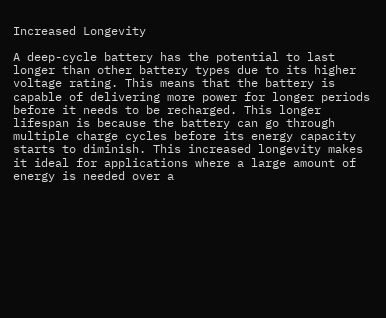Increased Longevity

A deep-cycle battery has the potential to last longer than other battery types due to its higher voltage rating. This means that the battery is capable of delivering more power for longer periods before it needs to be recharged. This longer lifespan is because the battery can go through multiple charge cycles before its energy capacity starts to diminish. This increased longevity makes it ideal for applications where a large amount of energy is needed over a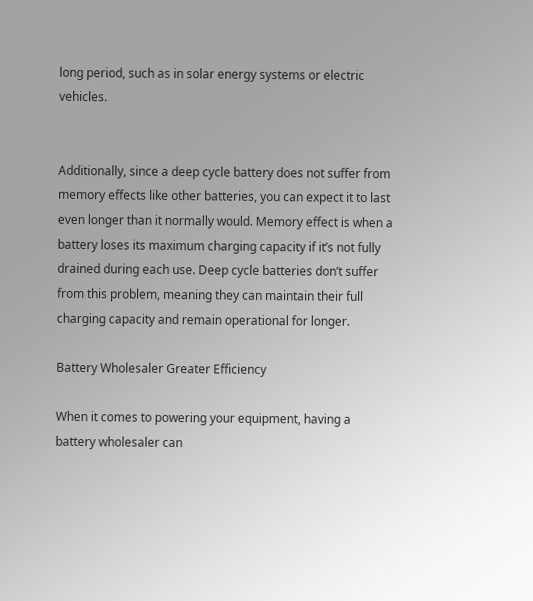long period, such as in solar energy systems or electric vehicles.


Additionally, since a deep cycle battery does not suffer from memory effects like other batteries, you can expect it to last even longer than it normally would. Memory effect is when a battery loses its maximum charging capacity if it’s not fully drained during each use. Deep cycle batteries don’t suffer from this problem, meaning they can maintain their full charging capacity and remain operational for longer.

Battery Wholesaler Greater Efficiency

When it comes to powering your equipment, having a battery wholesaler can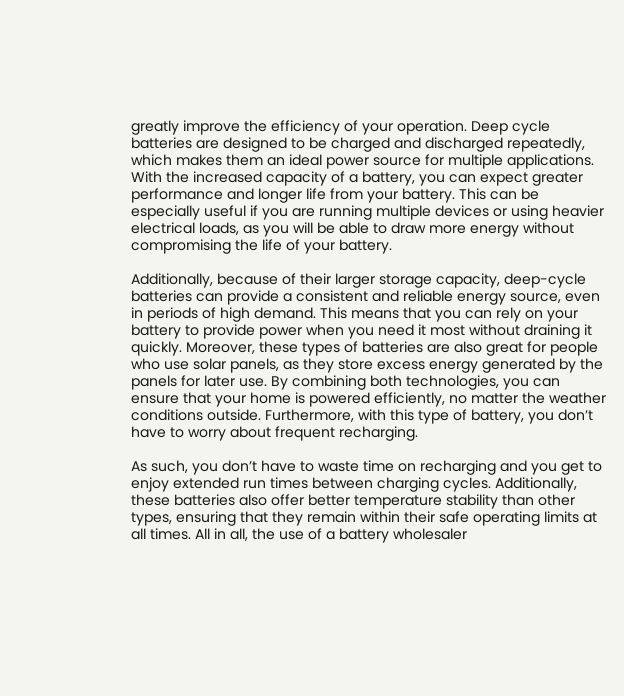greatly improve the efficiency of your operation. Deep cycle batteries are designed to be charged and discharged repeatedly, which makes them an ideal power source for multiple applications. With the increased capacity of a battery, you can expect greater performance and longer life from your battery. This can be especially useful if you are running multiple devices or using heavier electrical loads, as you will be able to draw more energy without compromising the life of your battery.

Additionally, because of their larger storage capacity, deep-cycle batteries can provide a consistent and reliable energy source, even in periods of high demand. This means that you can rely on your battery to provide power when you need it most without draining it quickly. Moreover, these types of batteries are also great for people who use solar panels, as they store excess energy generated by the panels for later use. By combining both technologies, you can ensure that your home is powered efficiently, no matter the weather conditions outside. Furthermore, with this type of battery, you don’t have to worry about frequent recharging.

As such, you don’t have to waste time on recharging and you get to enjoy extended run times between charging cycles. Additionally, these batteries also offer better temperature stability than other types, ensuring that they remain within their safe operating limits at all times. All in all, the use of a battery wholesaler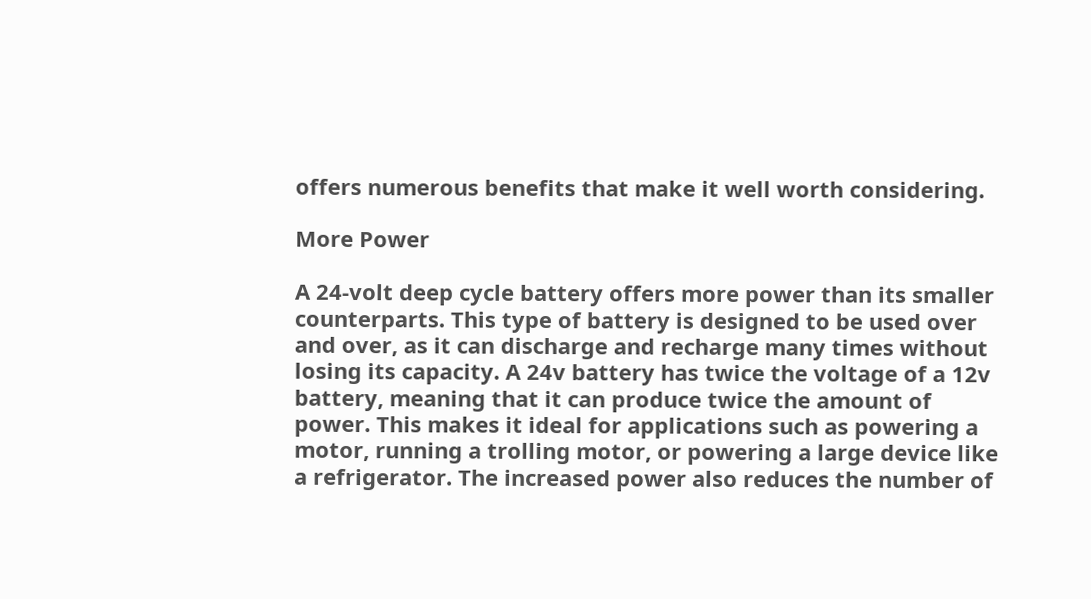offers numerous benefits that make it well worth considering.

More Power

A 24-volt deep cycle battery offers more power than its smaller counterparts. This type of battery is designed to be used over and over, as it can discharge and recharge many times without losing its capacity. A 24v battery has twice the voltage of a 12v battery, meaning that it can produce twice the amount of power. This makes it ideal for applications such as powering a motor, running a trolling motor, or powering a large device like a refrigerator. The increased power also reduces the number of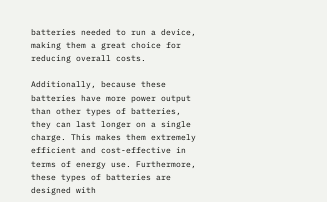batteries needed to run a device, making them a great choice for reducing overall costs.

Additionally, because these batteries have more power output than other types of batteries, they can last longer on a single charge. This makes them extremely efficient and cost-effective in terms of energy use. Furthermore, these types of batteries are designed with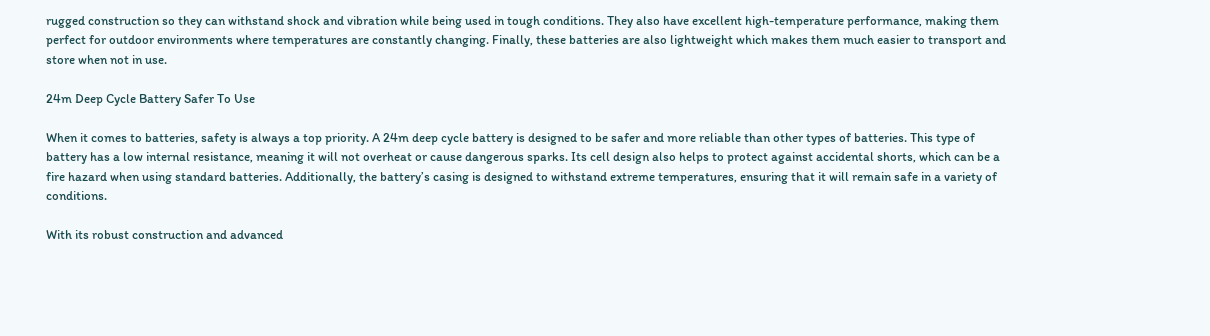rugged construction so they can withstand shock and vibration while being used in tough conditions. They also have excellent high-temperature performance, making them perfect for outdoor environments where temperatures are constantly changing. Finally, these batteries are also lightweight which makes them much easier to transport and store when not in use.

24m Deep Cycle Battery Safer To Use

When it comes to batteries, safety is always a top priority. A 24m deep cycle battery is designed to be safer and more reliable than other types of batteries. This type of battery has a low internal resistance, meaning it will not overheat or cause dangerous sparks. Its cell design also helps to protect against accidental shorts, which can be a fire hazard when using standard batteries. Additionally, the battery’s casing is designed to withstand extreme temperatures, ensuring that it will remain safe in a variety of conditions.

With its robust construction and advanced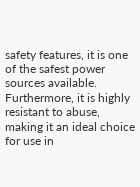safety features, it is one of the safest power sources available. Furthermore, it is highly resistant to abuse, making it an ideal choice for use in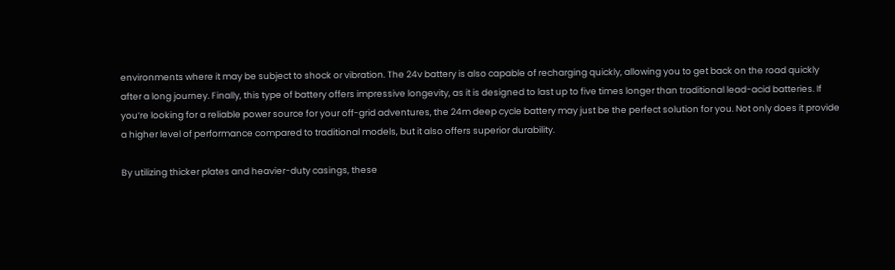environments where it may be subject to shock or vibration. The 24v battery is also capable of recharging quickly, allowing you to get back on the road quickly after a long journey. Finally, this type of battery offers impressive longevity, as it is designed to last up to five times longer than traditional lead-acid batteries. If you’re looking for a reliable power source for your off-grid adventures, the 24m deep cycle battery may just be the perfect solution for you. Not only does it provide a higher level of performance compared to traditional models, but it also offers superior durability.

By utilizing thicker plates and heavier-duty casings, these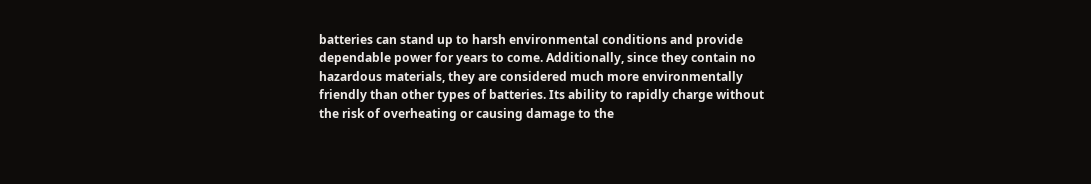batteries can stand up to harsh environmental conditions and provide dependable power for years to come. Additionally, since they contain no hazardous materials, they are considered much more environmentally friendly than other types of batteries. Its ability to rapidly charge without the risk of overheating or causing damage to the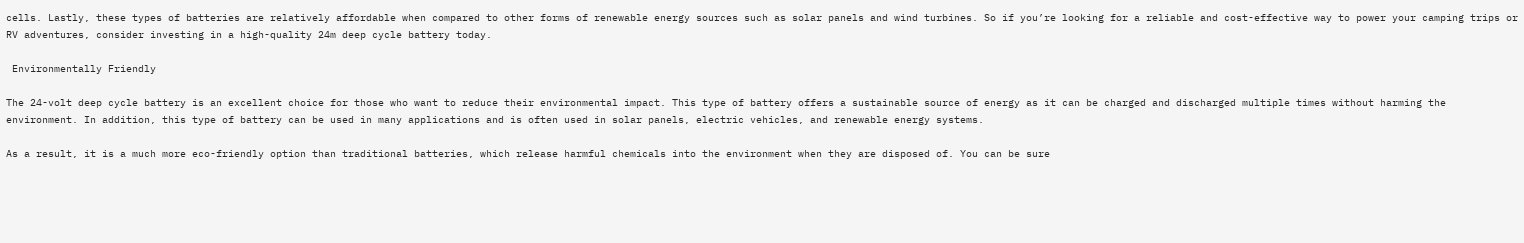cells. Lastly, these types of batteries are relatively affordable when compared to other forms of renewable energy sources such as solar panels and wind turbines. So if you’re looking for a reliable and cost-effective way to power your camping trips or RV adventures, consider investing in a high-quality 24m deep cycle battery today.

 Environmentally Friendly

The 24-volt deep cycle battery is an excellent choice for those who want to reduce their environmental impact. This type of battery offers a sustainable source of energy as it can be charged and discharged multiple times without harming the environment. In addition, this type of battery can be used in many applications and is often used in solar panels, electric vehicles, and renewable energy systems.

As a result, it is a much more eco-friendly option than traditional batteries, which release harmful chemicals into the environment when they are disposed of. You can be sure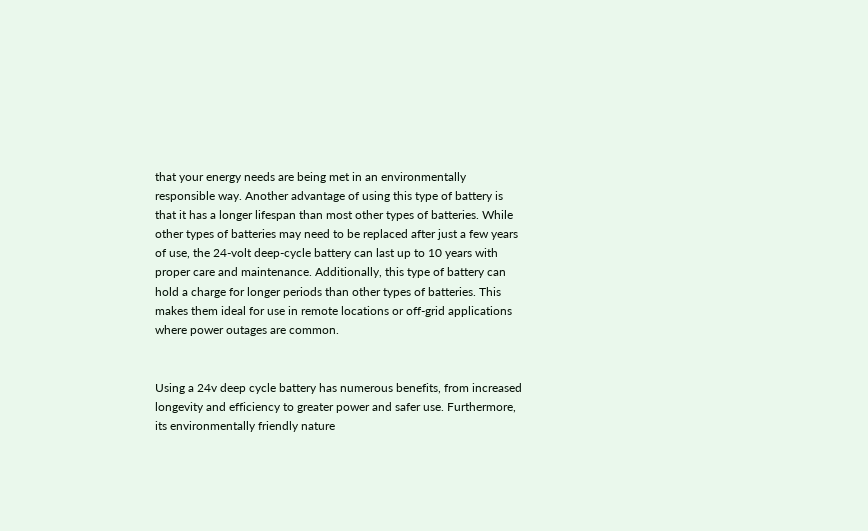that your energy needs are being met in an environmentally responsible way. Another advantage of using this type of battery is that it has a longer lifespan than most other types of batteries. While other types of batteries may need to be replaced after just a few years of use, the 24-volt deep-cycle battery can last up to 10 years with proper care and maintenance. Additionally, this type of battery can hold a charge for longer periods than other types of batteries. This makes them ideal for use in remote locations or off-grid applications where power outages are common.


Using a 24v deep cycle battery has numerous benefits, from increased longevity and efficiency to greater power and safer use. Furthermore, its environmentally friendly nature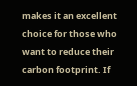makes it an excellent choice for those who want to reduce their carbon footprint. If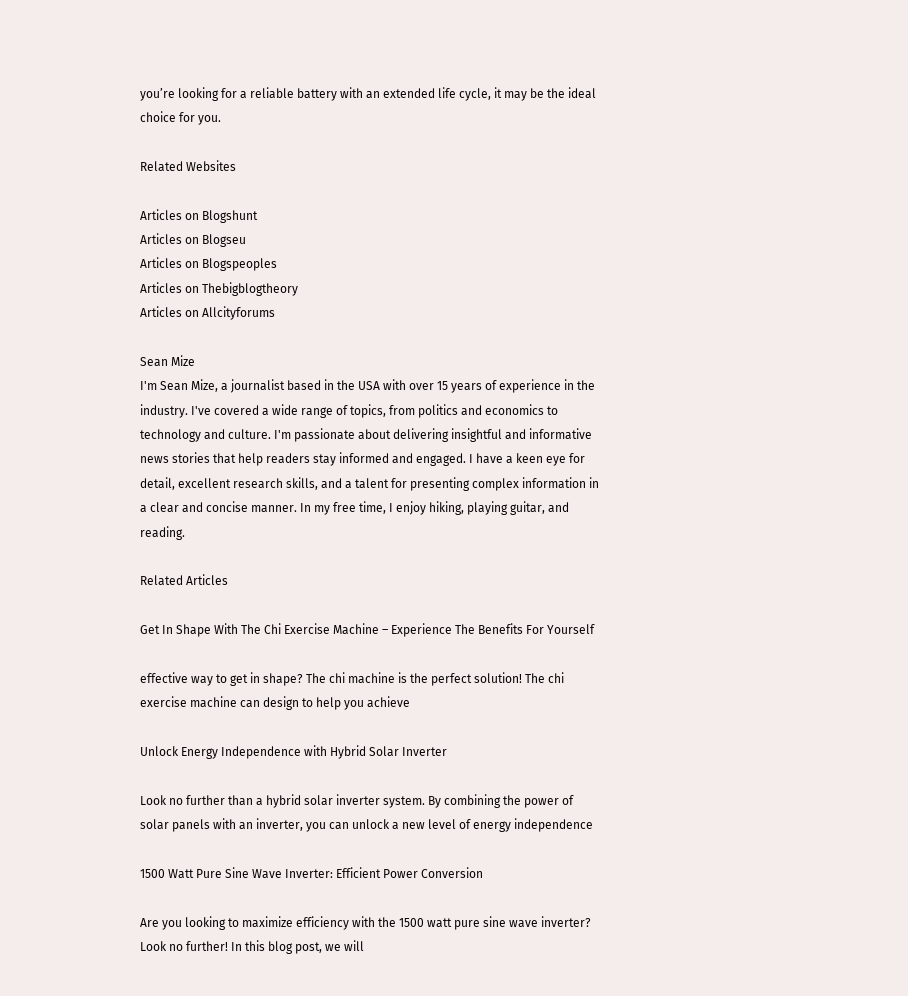you’re looking for a reliable battery with an extended life cycle, it may be the ideal choice for you.

Related Websites

Articles on Blogshunt
Articles on Blogseu
Articles on Blogspeoples
Articles on Thebigblogtheory
Articles on Allcityforums

Sean Mize
I'm Sean Mize, a journalist based in the USA with over 15 years of experience in the industry. I've covered a wide range of topics, from politics and economics to technology and culture. I'm passionate about delivering insightful and informative news stories that help readers stay informed and engaged. I have a keen eye for detail, excellent research skills, and a talent for presenting complex information in a clear and concise manner. In my free time, I enjoy hiking, playing guitar, and reading.

Related Articles

Get In Shape With The Chi Exercise Machine – Experience The Benefits For Yourself

effective way to get in shape? The chi machine is the perfect solution! The chi exercise machine can design to help you achieve

Unlock Energy Independence with Hybrid Solar Inverter

Look no further than a hybrid solar inverter system. By combining the power of solar panels with an inverter, you can unlock a new level of energy independence

1500 Watt Pure Sine Wave Inverter: Efficient Power Conversion

Are you looking to maximize efficiency with the 1500 watt pure sine wave inverter? Look no further! In this blog post, we will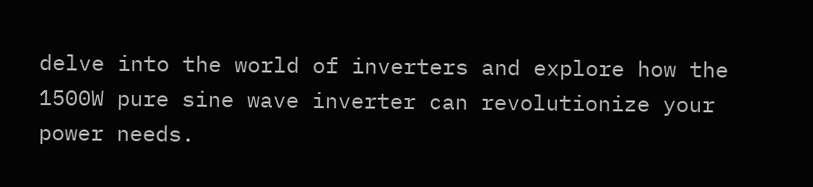delve into the world of inverters and explore how the 1500W pure sine wave inverter can revolutionize your power needs.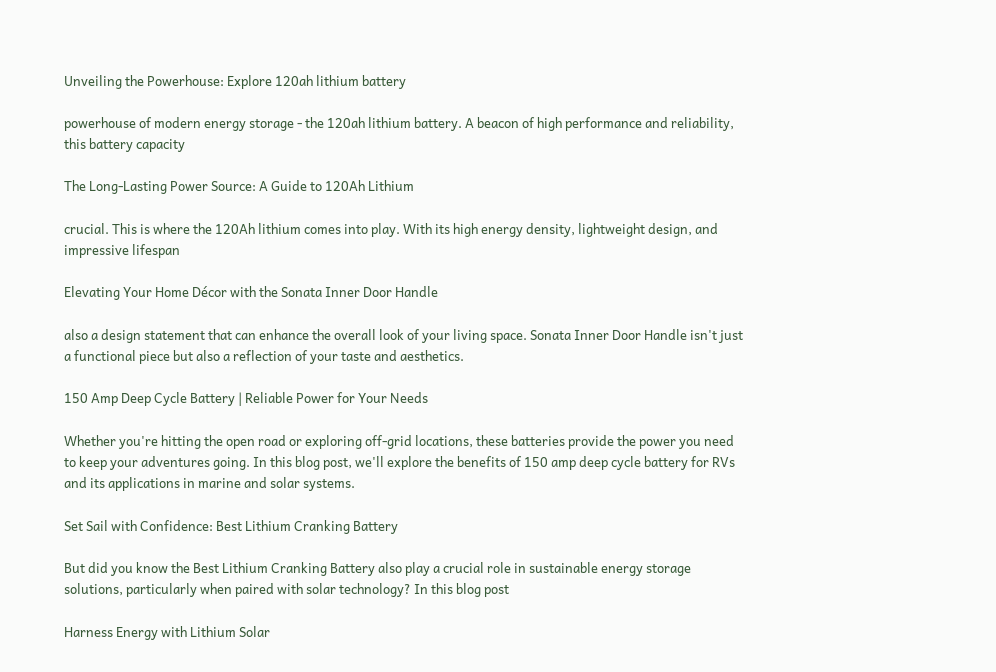Unveiling the Powerhouse: Explore 120ah lithium battery

powerhouse of modern energy storage - the 120ah lithium battery. A beacon of high performance and reliability, this battery capacity

The Long-Lasting Power Source: A Guide to 120Ah Lithium

crucial. This is where the 120Ah lithium comes into play. With its high energy density, lightweight design, and impressive lifespan

Elevating Your Home Décor with the Sonata Inner Door Handle

also a design statement that can enhance the overall look of your living space. Sonata Inner Door Handle isn't just a functional piece but also a reflection of your taste and aesthetics.

150 Amp Deep Cycle Battery | Reliable Power for Your Needs

Whether you're hitting the open road or exploring off-grid locations, these batteries provide the power you need to keep your adventures going. In this blog post, we'll explore the benefits of 150 amp deep cycle battery for RVs and its applications in marine and solar systems.

Set Sail with Confidence: Best Lithium Cranking Battery

But did you know the Best Lithium Cranking Battery also play a crucial role in sustainable energy storage solutions, particularly when paired with solar technology? In this blog post

Harness Energy with Lithium Solar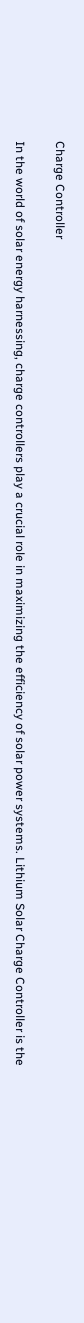Charge Controller

In the world of solar energy harnessing, charge controllers play a crucial role in maximizing the efficiency of solar power systems. Lithium Solar Charge Controller is the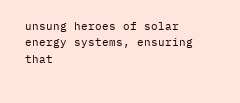unsung heroes of solar energy systems, ensuring that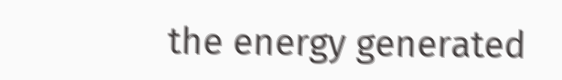the energy generated